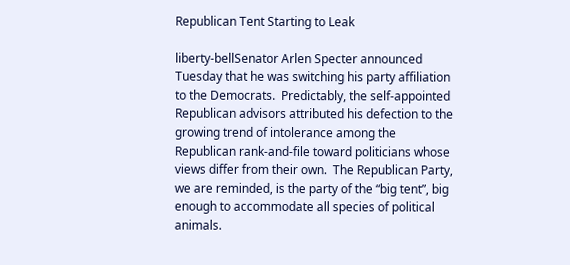Republican Tent Starting to Leak

liberty-bellSenator Arlen Specter announced Tuesday that he was switching his party affiliation to the Democrats.  Predictably, the self-appointed Republican advisors attributed his defection to the growing trend of intolerance among the Republican rank-and-file toward politicians whose views differ from their own.  The Republican Party, we are reminded, is the party of the “big tent”, big enough to accommodate all species of political animals.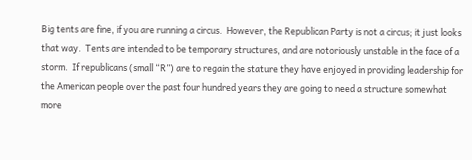Big tents are fine, if you are running a circus.  However, the Republican Party is not a circus; it just looks that way.  Tents are intended to be temporary structures, and are notoriously unstable in the face of a storm.  If republicans (small “R”) are to regain the stature they have enjoyed in providing leadership for the American people over the past four hundred years they are going to need a structure somewhat more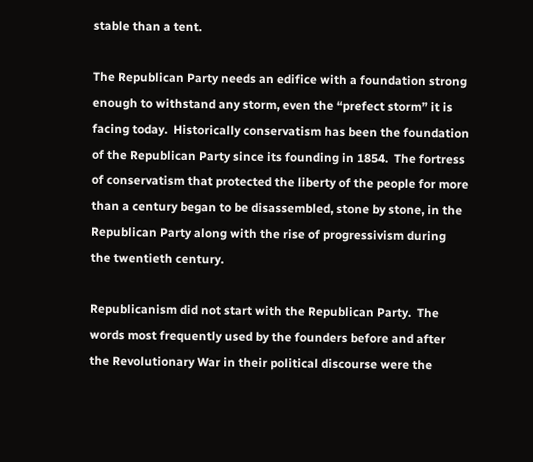stable than a tent.

The Republican Party needs an edifice with a foundation strong enough to withstand any storm, even the “prefect storm” it is facing today.  Historically conservatism has been the foundation of the Republican Party since its founding in 1854.  The fortress of conservatism that protected the liberty of the people for more than a century began to be disassembled, stone by stone, in the Republican Party along with the rise of progressivism during the twentieth century.

Republicanism did not start with the Republican Party.  The words most frequently used by the founders before and after the Revolutionary War in their political discourse were the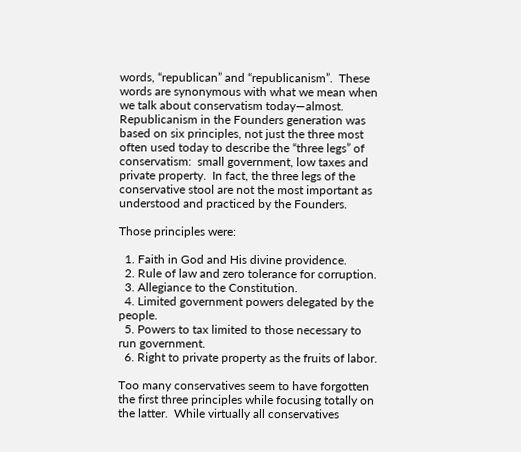words, “republican” and “republicanism”.  These words are synonymous with what we mean when we talk about conservatism today—almost.  Republicanism in the Founders generation was based on six principles, not just the three most often used today to describe the “three legs” of conservatism:  small government, low taxes and private property.  In fact, the three legs of the conservative stool are not the most important as understood and practiced by the Founders.

Those principles were:

  1. Faith in God and His divine providence.
  2. Rule of law and zero tolerance for corruption.
  3. Allegiance to the Constitution.
  4. Limited government powers delegated by the people.
  5. Powers to tax limited to those necessary to run government.
  6. Right to private property as the fruits of labor.

Too many conservatives seem to have forgotten the first three principles while focusing totally on the latter.  While virtually all conservatives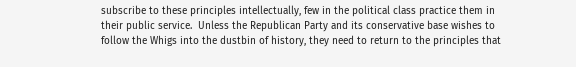subscribe to these principles intellectually, few in the political class practice them in their public service.  Unless the Republican Party and its conservative base wishes to follow the Whigs into the dustbin of history, they need to return to the principles that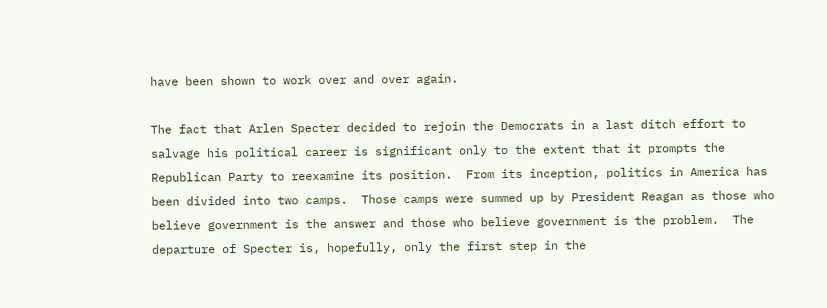have been shown to work over and over again.

The fact that Arlen Specter decided to rejoin the Democrats in a last ditch effort to salvage his political career is significant only to the extent that it prompts the Republican Party to reexamine its position.  From its inception, politics in America has been divided into two camps.  Those camps were summed up by President Reagan as those who believe government is the answer and those who believe government is the problem.  The departure of Specter is, hopefully, only the first step in the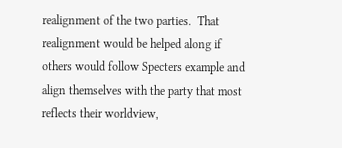realignment of the two parties.  That realignment would be helped along if others would follow Specters example and align themselves with the party that most reflects their worldview,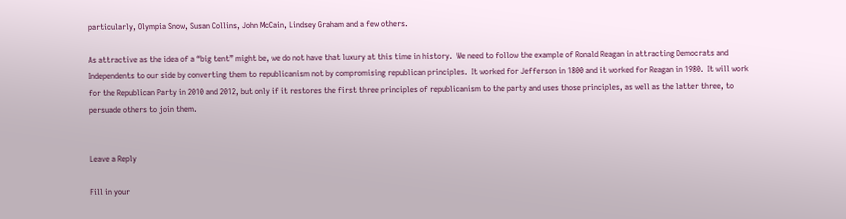particularly, Olympia Snow, Susan Collins, John McCain, Lindsey Graham and a few others.

As attractive as the idea of a “big tent” might be, we do not have that luxury at this time in history.  We need to follow the example of Ronald Reagan in attracting Democrats and Independents to our side by converting them to republicanism not by compromising republican principles.  It worked for Jefferson in 1800 and it worked for Reagan in 1980.  It will work for the Republican Party in 2010 and 2012, but only if it restores the first three principles of republicanism to the party and uses those principles, as well as the latter three, to persuade others to join them.


Leave a Reply

Fill in your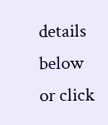details below or click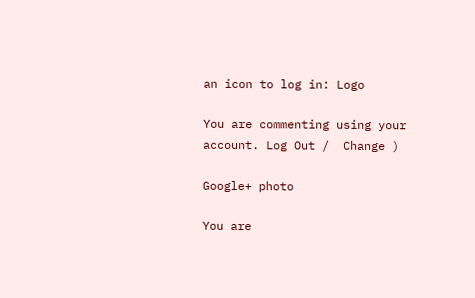an icon to log in: Logo

You are commenting using your account. Log Out /  Change )

Google+ photo

You are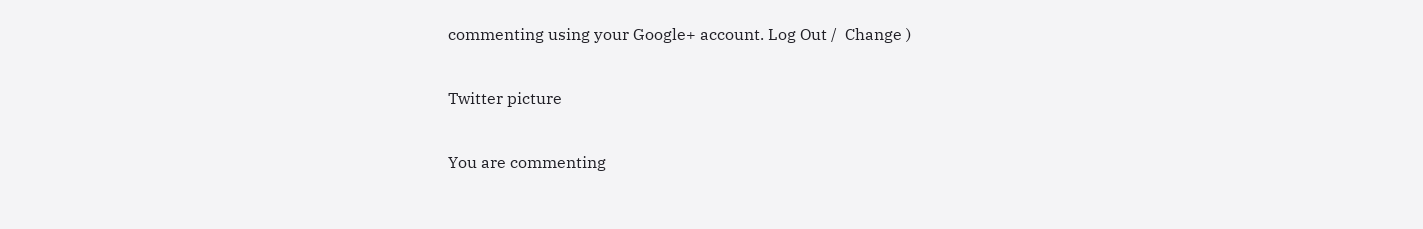commenting using your Google+ account. Log Out /  Change )

Twitter picture

You are commenting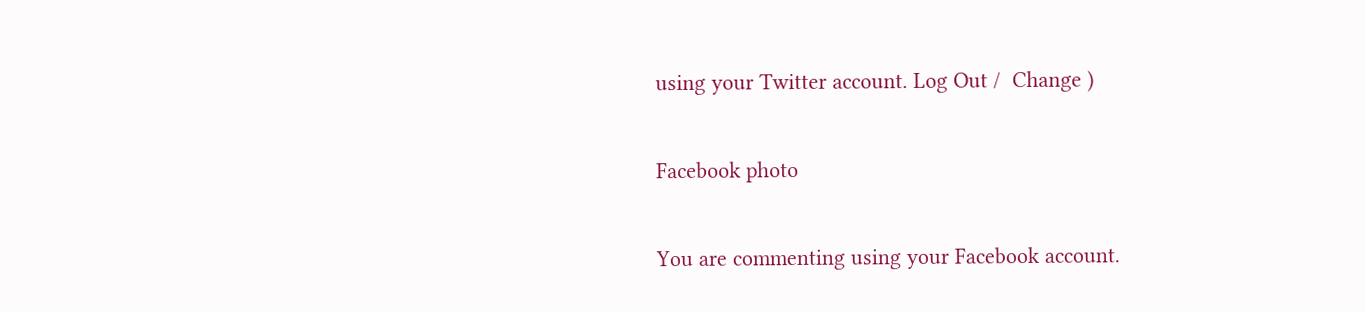using your Twitter account. Log Out /  Change )

Facebook photo

You are commenting using your Facebook account.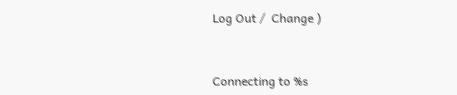Log Out /  Change )


Connecting to %s